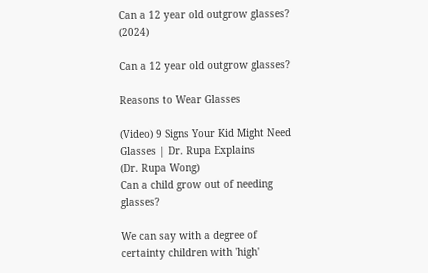Can a 12 year old outgrow glasses? (2024)

Can a 12 year old outgrow glasses?

Reasons to Wear Glasses

(Video) 9 Signs Your Kid Might Need Glasses | Dr. Rupa Explains
(Dr. Rupa Wong)
Can a child grow out of needing glasses?

We can say with a degree of certainty children with 'high'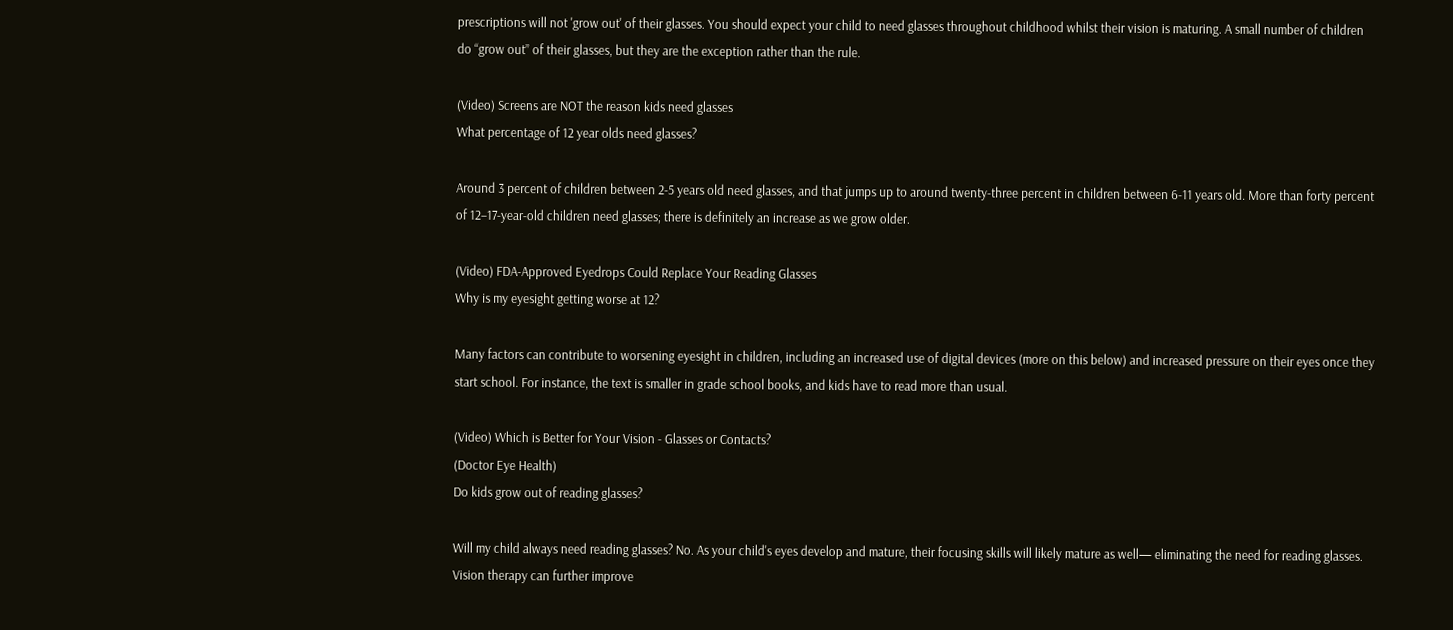prescriptions will not 'grow out' of their glasses. You should expect your child to need glasses throughout childhood whilst their vision is maturing. A small number of children do “grow out” of their glasses, but they are the exception rather than the rule.

(Video) Screens are NOT the reason kids need glasses
What percentage of 12 year olds need glasses?

Around 3 percent of children between 2-5 years old need glasses, and that jumps up to around twenty-three percent in children between 6-11 years old. More than forty percent of 12–17-year-old children need glasses; there is definitely an increase as we grow older.

(Video) FDA-Approved Eyedrops Could Replace Your Reading Glasses
Why is my eyesight getting worse at 12?

Many factors can contribute to worsening eyesight in children, including an increased use of digital devices (more on this below) and increased pressure on their eyes once they start school. For instance, the text is smaller in grade school books, and kids have to read more than usual.

(Video) Which is Better for Your Vision - Glasses or Contacts?
(Doctor Eye Health)
Do kids grow out of reading glasses?

Will my child always need reading glasses? No. As your child's eyes develop and mature, their focusing skills will likely mature as well— eliminating the need for reading glasses. Vision therapy can further improve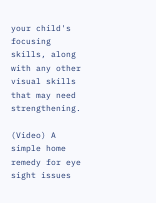your child's focusing skills, along with any other visual skills that may need strengthening.

(Video) A simple home remedy for eye sight issues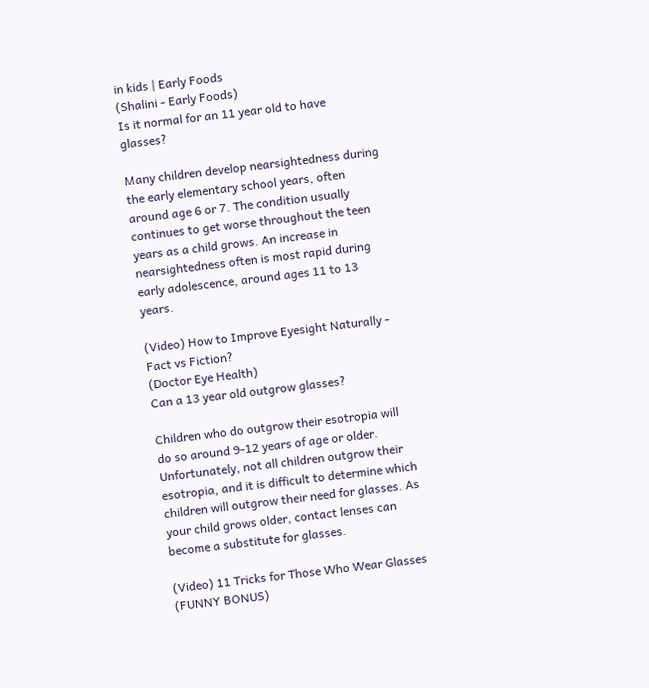in kids | Early Foods
(Shalini - Early Foods)
Is it normal for an 11 year old to have glasses?

Many children develop nearsightedness during the early elementary school years, often around age 6 or 7. The condition usually continues to get worse throughout the teen years as a child grows. An increase in nearsightedness often is most rapid during early adolescence, around ages 11 to 13 years.

(Video) How to Improve Eyesight Naturally - Fact vs Fiction?
(Doctor Eye Health)
Can a 13 year old outgrow glasses?

Children who do outgrow their esotropia will do so around 9-12 years of age or older. Unfortunately, not all children outgrow their esotropia, and it is difficult to determine which children will outgrow their need for glasses. As your child grows older, contact lenses can become a substitute for glasses.

(Video) 11 Tricks for Those Who Wear Glasses (FUNNY BONUS)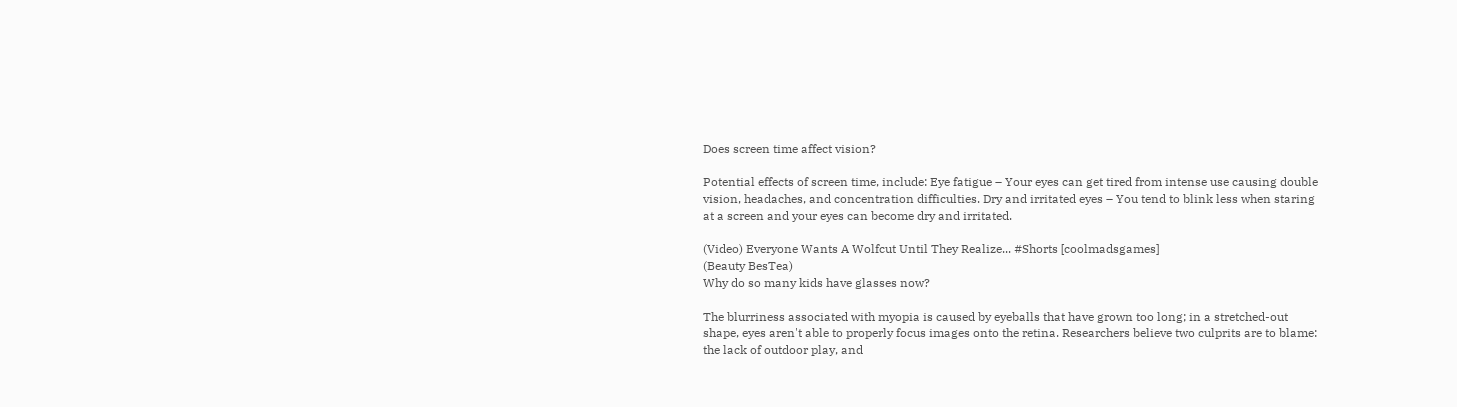Does screen time affect vision?

Potential effects of screen time, include: Eye fatigue – Your eyes can get tired from intense use causing double vision, headaches, and concentration difficulties. Dry and irritated eyes – You tend to blink less when staring at a screen and your eyes can become dry and irritated.

(Video) Everyone Wants A Wolfcut Until They Realize... #Shorts [coolmadsgames]
(Beauty BesTea)
Why do so many kids have glasses now?

The blurriness associated with myopia is caused by eyeballs that have grown too long; in a stretched-out shape, eyes aren't able to properly focus images onto the retina. Researchers believe two culprits are to blame: the lack of outdoor play, and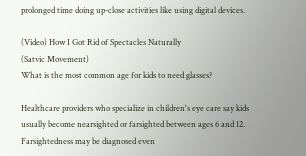prolonged time doing up-close activities like using digital devices.

(Video) How I Got Rid of Spectacles Naturally
(Satvic Movement)
What is the most common age for kids to need glasses?

Healthcare providers who specialize in children's eye care say kids usually become nearsighted or farsighted between ages 6 and 12. Farsightedness may be diagnosed even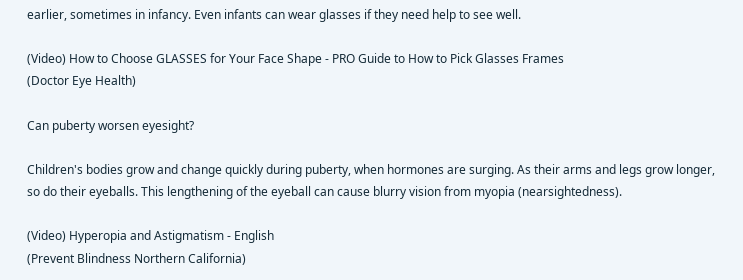earlier, sometimes in infancy. Even infants can wear glasses if they need help to see well.

(Video) How to Choose GLASSES for Your Face Shape - PRO Guide to How to Pick Glasses Frames
(Doctor Eye Health)

Can puberty worsen eyesight?

Children's bodies grow and change quickly during puberty, when hormones are surging. As their arms and legs grow longer, so do their eyeballs. This lengthening of the eyeball can cause blurry vision from myopia (nearsightedness).

(Video) Hyperopia and Astigmatism - English
(Prevent Blindness Northern California)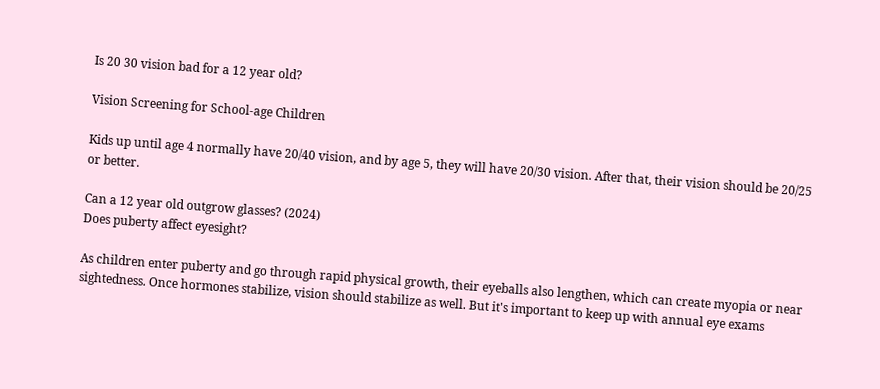Is 20 30 vision bad for a 12 year old?

Vision Screening for School-age Children

Kids up until age 4 normally have 20/40 vision, and by age 5, they will have 20/30 vision. After that, their vision should be 20/25 or better.

Can a 12 year old outgrow glasses? (2024)
Does puberty affect eyesight?

As children enter puberty and go through rapid physical growth, their eyeballs also lengthen, which can create myopia or near sightedness. Once hormones stabilize, vision should stabilize as well. But it's important to keep up with annual eye exams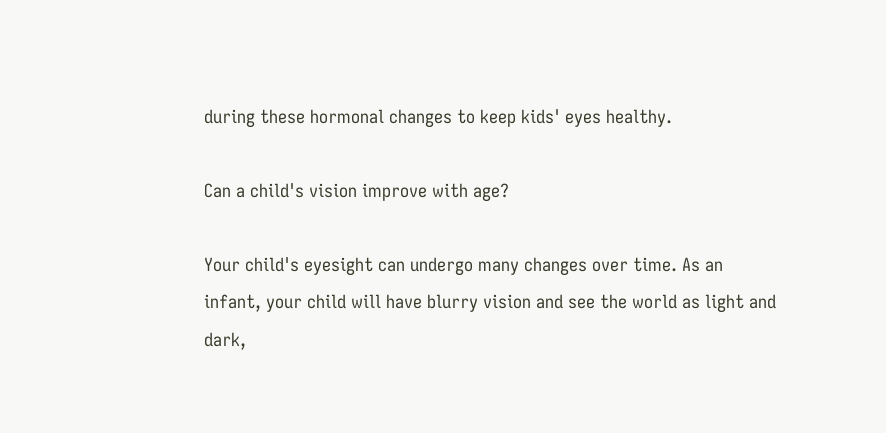during these hormonal changes to keep kids' eyes healthy.

Can a child's vision improve with age?

Your child's eyesight can undergo many changes over time. As an infant, your child will have blurry vision and see the world as light and dark,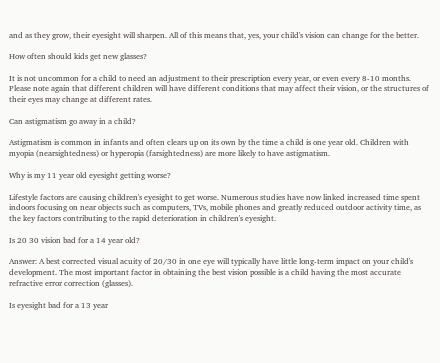and as they grow, their eyesight will sharpen. All of this means that, yes, your child's vision can change for the better.

How often should kids get new glasses?

It is not uncommon for a child to need an adjustment to their prescription every year, or even every 8-10 months. Please note again that different children will have different conditions that may affect their vision, or the structures of their eyes may change at different rates.

Can astigmatism go away in a child?

Astigmatism is common in infants and often clears up on its own by the time a child is one year old. Children with myopia (nearsightedness) or hyperopia (farsightedness) are more likely to have astigmatism.

Why is my 11 year old eyesight getting worse?

Lifestyle factors are causing children's eyesight to get worse. Numerous studies have now linked increased time spent indoors focusing on near objects such as computers, TVs, mobile phones and greatly reduced outdoor activity time, as the key factors contributing to the rapid deterioration in children's eyesight.

Is 20 30 vision bad for a 14 year old?

Answer: A best corrected visual acuity of 20/30 in one eye will typically have little long-term impact on your child's development. The most important factor in obtaining the best vision possible is a child having the most accurate refractive error correction (glasses).

Is eyesight bad for a 13 year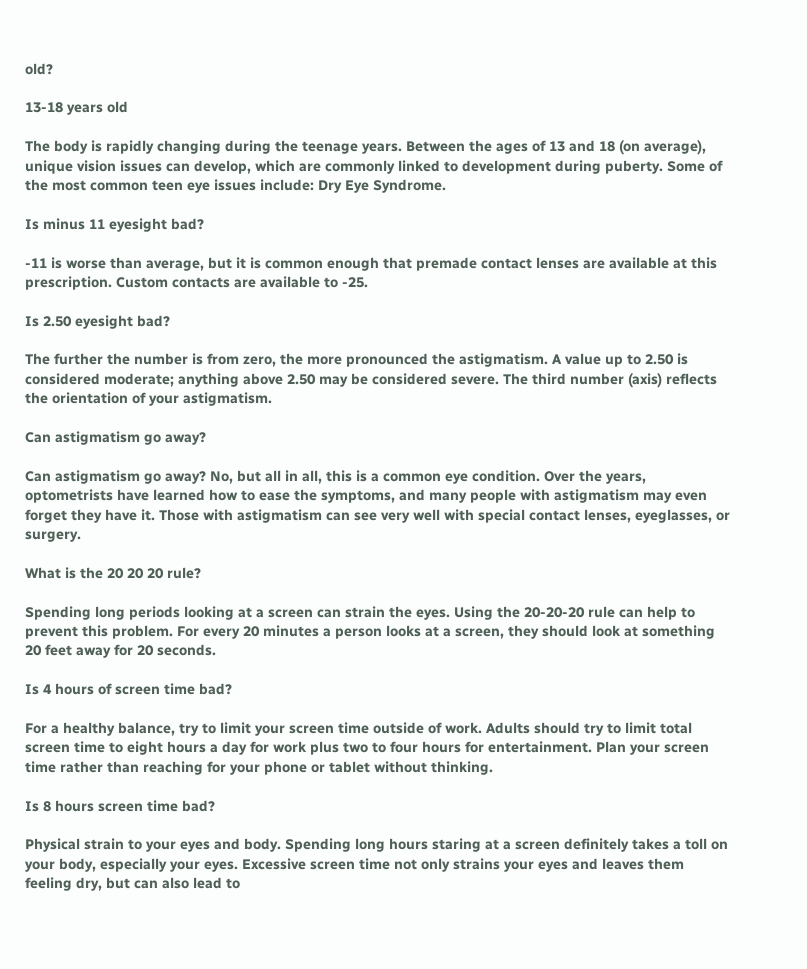old?

13-18 years old

The body is rapidly changing during the teenage years. Between the ages of 13 and 18 (on average), unique vision issues can develop, which are commonly linked to development during puberty. Some of the most common teen eye issues include: Dry Eye Syndrome.

Is minus 11 eyesight bad?

-11 is worse than average, but it is common enough that premade contact lenses are available at this prescription. Custom contacts are available to -25.

Is 2.50 eyesight bad?

The further the number is from zero, the more pronounced the astigmatism. A value up to 2.50 is considered moderate; anything above 2.50 may be considered severe. The third number (axis) reflects the orientation of your astigmatism.

Can astigmatism go away?

Can astigmatism go away? No, but all in all, this is a common eye condition. Over the years, optometrists have learned how to ease the symptoms, and many people with astigmatism may even forget they have it. Those with astigmatism can see very well with special contact lenses, eyeglasses, or surgery.

What is the 20 20 20 rule?

Spending long periods looking at a screen can strain the eyes. Using the 20-20-20 rule can help to prevent this problem. For every 20 minutes a person looks at a screen, they should look at something 20 feet away for 20 seconds.

Is 4 hours of screen time bad?

For a healthy balance, try to limit your screen time outside of work. Adults should try to limit total screen time to eight hours a day for work plus two to four hours for entertainment. Plan your screen time rather than reaching for your phone or tablet without thinking.

Is 8 hours screen time bad?

Physical strain to your eyes and body. Spending long hours staring at a screen definitely takes a toll on your body, especially your eyes. Excessive screen time not only strains your eyes and leaves them feeling dry, but can also lead to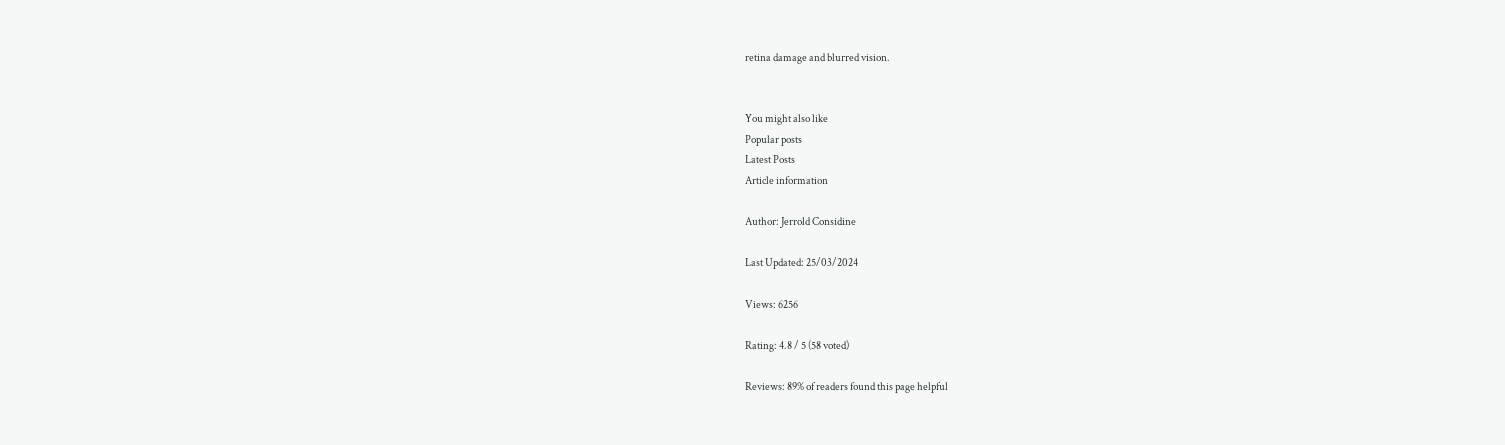retina damage and blurred vision.


You might also like
Popular posts
Latest Posts
Article information

Author: Jerrold Considine

Last Updated: 25/03/2024

Views: 6256

Rating: 4.8 / 5 (58 voted)

Reviews: 89% of readers found this page helpful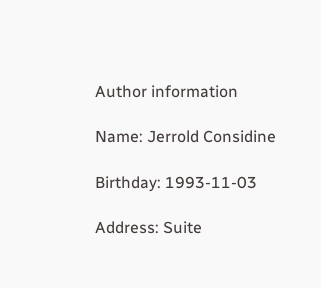Author information

Name: Jerrold Considine

Birthday: 1993-11-03

Address: Suite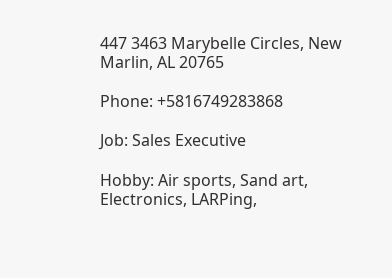447 3463 Marybelle Circles, New Marlin, AL 20765

Phone: +5816749283868

Job: Sales Executive

Hobby: Air sports, Sand art, Electronics, LARPing,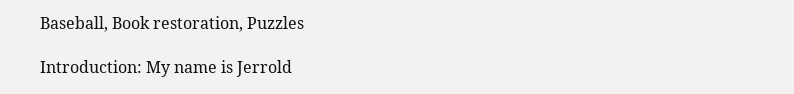Baseball, Book restoration, Puzzles

Introduction: My name is Jerrold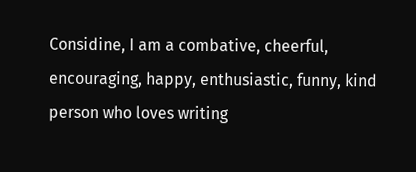Considine, I am a combative, cheerful, encouraging, happy, enthusiastic, funny, kind person who loves writing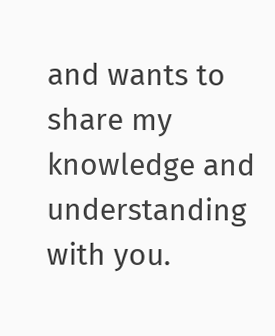and wants to share my knowledge and understanding with you.